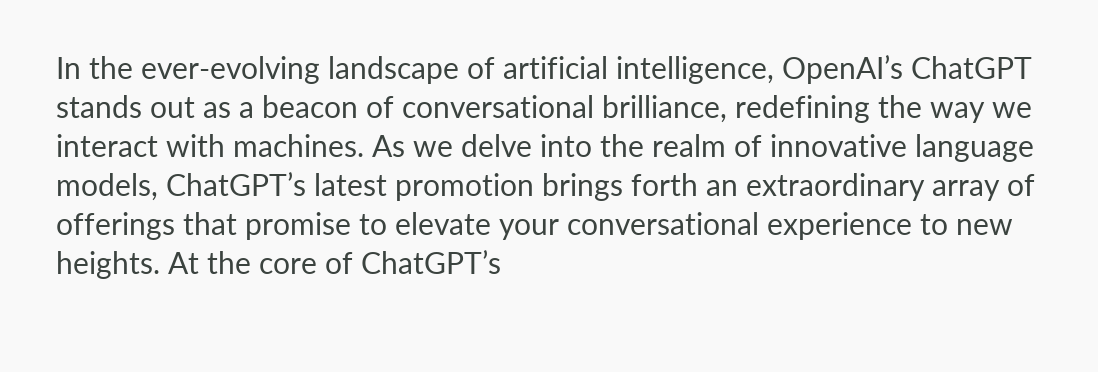In the ever-evolving landscape of artificial intelligence, OpenAI’s ChatGPT stands out as a beacon of conversational brilliance, redefining the way we interact with machines. As we delve into the realm of innovative language models, ChatGPT’s latest promotion brings forth an extraordinary array of offerings that promise to elevate your conversational experience to new heights. At the core of ChatGPT’s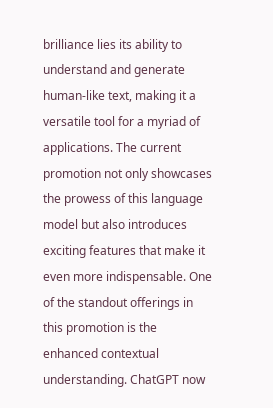brilliance lies its ability to understand and generate human-like text, making it a versatile tool for a myriad of applications. The current promotion not only showcases the prowess of this language model but also introduces exciting features that make it even more indispensable. One of the standout offerings in this promotion is the enhanced contextual understanding. ChatGPT now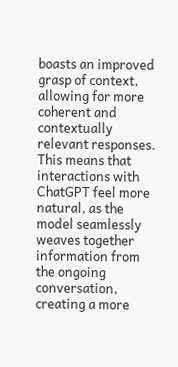boasts an improved grasp of context, allowing for more coherent and contextually relevant responses. This means that interactions with ChatGPT feel more natural, as the model seamlessly weaves together information from the ongoing conversation, creating a more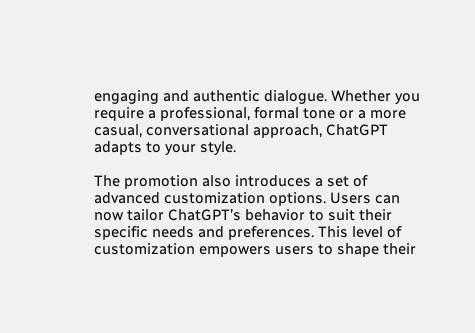engaging and authentic dialogue. Whether you require a professional, formal tone or a more casual, conversational approach, ChatGPT adapts to your style.

The promotion also introduces a set of advanced customization options. Users can now tailor ChatGPT’s behavior to suit their specific needs and preferences. This level of customization empowers users to shape their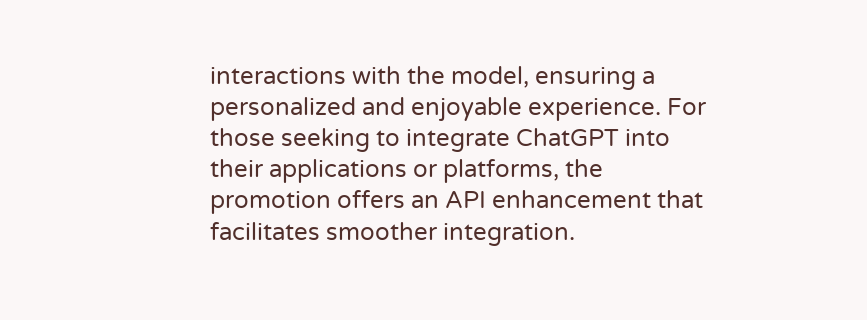interactions with the model, ensuring a personalized and enjoyable experience. For those seeking to integrate ChatGPT into their applications or platforms, the promotion offers an API enhancement that facilitates smoother integration.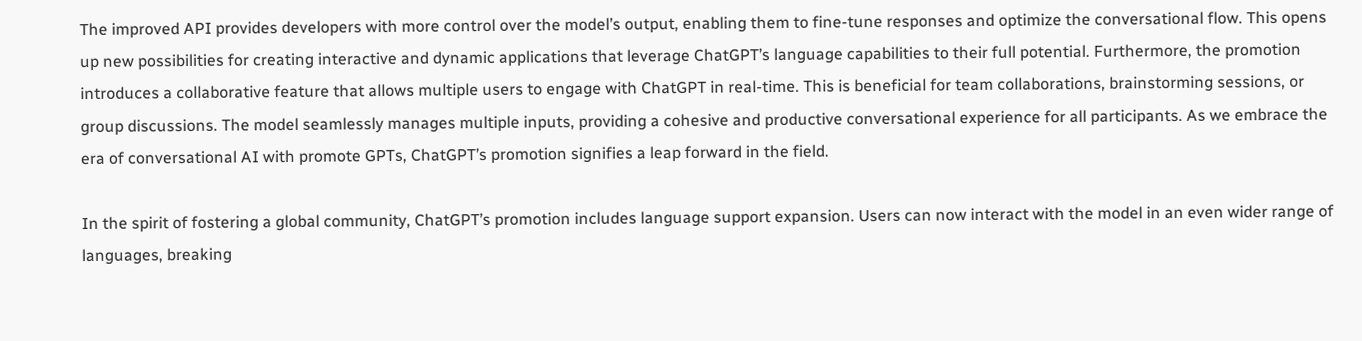The improved API provides developers with more control over the model’s output, enabling them to fine-tune responses and optimize the conversational flow. This opens up new possibilities for creating interactive and dynamic applications that leverage ChatGPT’s language capabilities to their full potential. Furthermore, the promotion introduces a collaborative feature that allows multiple users to engage with ChatGPT in real-time. This is beneficial for team collaborations, brainstorming sessions, or group discussions. The model seamlessly manages multiple inputs, providing a cohesive and productive conversational experience for all participants. As we embrace the era of conversational AI with promote GPTs, ChatGPT’s promotion signifies a leap forward in the field.

In the spirit of fostering a global community, ChatGPT’s promotion includes language support expansion. Users can now interact with the model in an even wider range of languages, breaking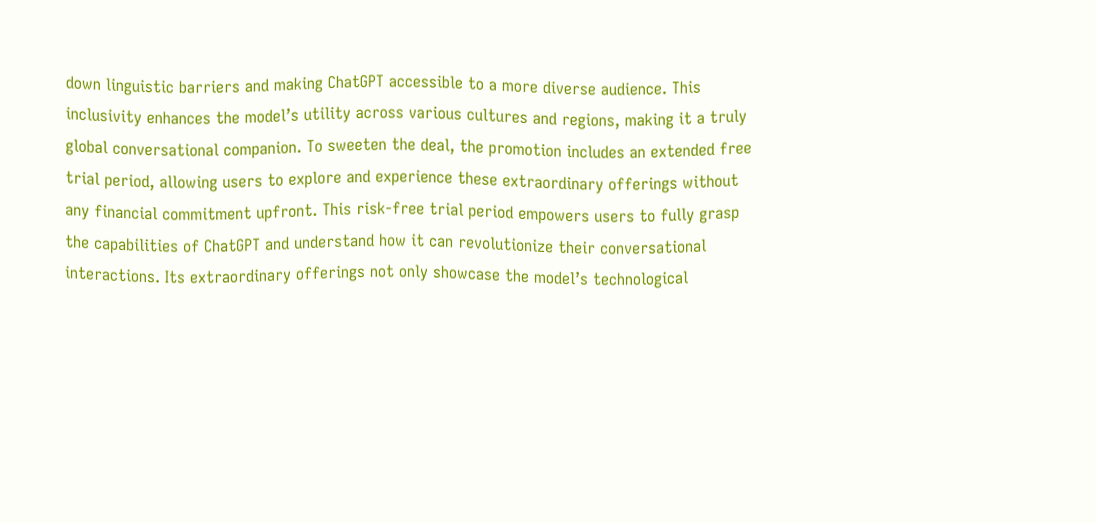down linguistic barriers and making ChatGPT accessible to a more diverse audience. This inclusivity enhances the model’s utility across various cultures and regions, making it a truly global conversational companion. To sweeten the deal, the promotion includes an extended free trial period, allowing users to explore and experience these extraordinary offerings without any financial commitment upfront. This risk-free trial period empowers users to fully grasp the capabilities of ChatGPT and understand how it can revolutionize their conversational interactions. Its extraordinary offerings not only showcase the model’s technological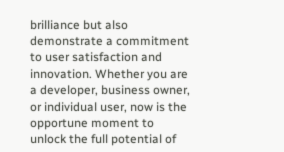brilliance but also demonstrate a commitment to user satisfaction and innovation. Whether you are a developer, business owner, or individual user, now is the opportune moment to unlock the full potential of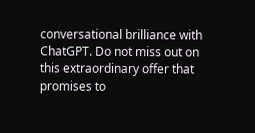conversational brilliance with ChatGPT. Do not miss out on this extraordinary offer that promises to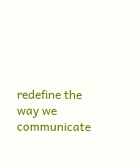redefine the way we communicate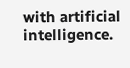with artificial intelligence.